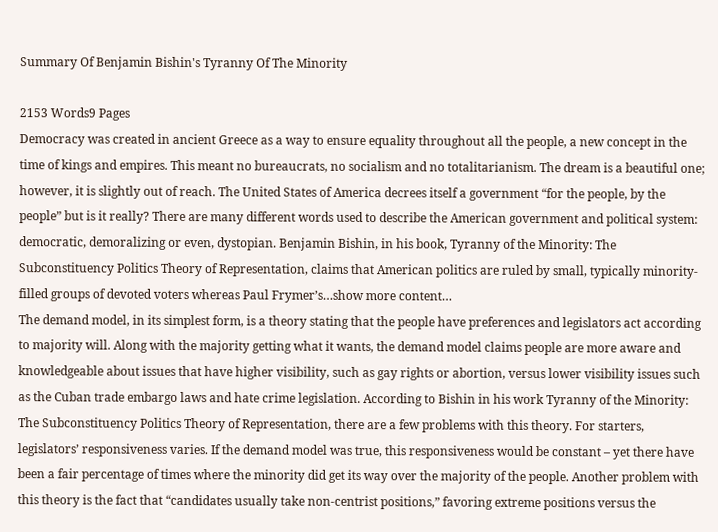Summary Of Benjamin Bishin's Tyranny Of The Minority

2153 Words9 Pages
Democracy was created in ancient Greece as a way to ensure equality throughout all the people, a new concept in the time of kings and empires. This meant no bureaucrats, no socialism and no totalitarianism. The dream is a beautiful one; however, it is slightly out of reach. The United States of America decrees itself a government “for the people, by the people” but is it really? There are many different words used to describe the American government and political system: democratic, demoralizing or even, dystopian. Benjamin Bishin, in his book, Tyranny of the Minority: The Subconstituency Politics Theory of Representation, claims that American politics are ruled by small, typically minority-filled groups of devoted voters whereas Paul Frymer’s…show more content…
The demand model, in its simplest form, is a theory stating that the people have preferences and legislators act according to majority will. Along with the majority getting what it wants, the demand model claims people are more aware and knowledgeable about issues that have higher visibility, such as gay rights or abortion, versus lower visibility issues such as the Cuban trade embargo laws and hate crime legislation. According to Bishin in his work Tyranny of the Minority: The Subconstituency Politics Theory of Representation, there are a few problems with this theory. For starters, legislators’ responsiveness varies. If the demand model was true, this responsiveness would be constant – yet there have been a fair percentage of times where the minority did get its way over the majority of the people. Another problem with this theory is the fact that “candidates usually take non-centrist positions,” favoring extreme positions versus the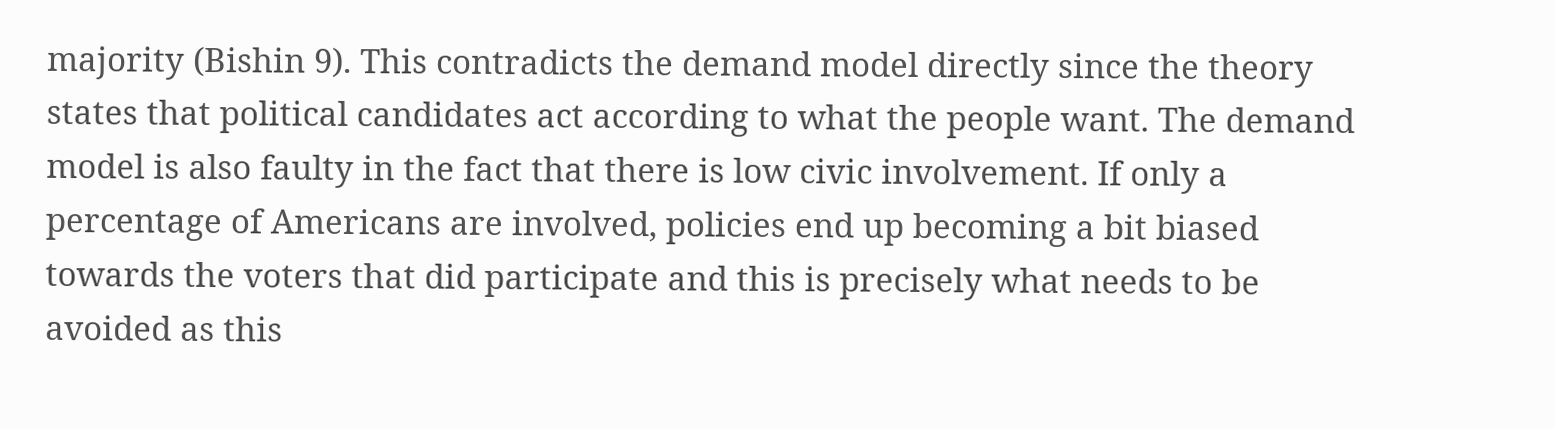majority (Bishin 9). This contradicts the demand model directly since the theory states that political candidates act according to what the people want. The demand model is also faulty in the fact that there is low civic involvement. If only a percentage of Americans are involved, policies end up becoming a bit biased towards the voters that did participate and this is precisely what needs to be avoided as this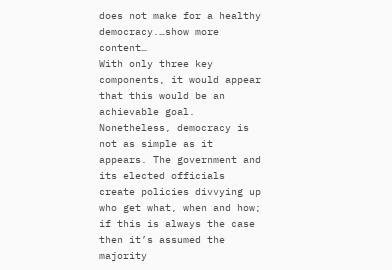does not make for a healthy democracy.…show more content…
With only three key components, it would appear that this would be an achievable goal. Nonetheless, democracy is not as simple as it appears. The government and its elected officials create policies divvying up who get what, when and how; if this is always the case then it’s assumed the majority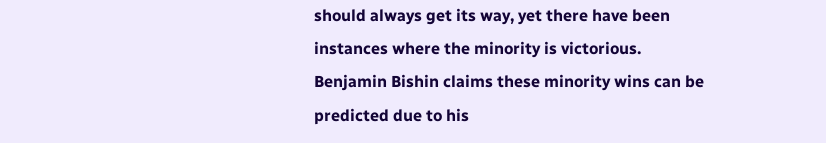should always get its way, yet there have been instances where the minority is victorious. Benjamin Bishin claims these minority wins can be predicted due to his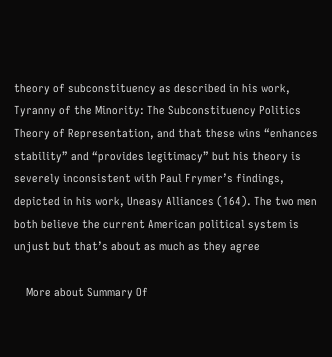theory of subconstituency as described in his work, Tyranny of the Minority: The Subconstituency Politics Theory of Representation, and that these wins “enhances stability” and “provides legitimacy” but his theory is severely inconsistent with Paul Frymer’s findings, depicted in his work, Uneasy Alliances (164). The two men both believe the current American political system is unjust but that’s about as much as they agree

    More about Summary Of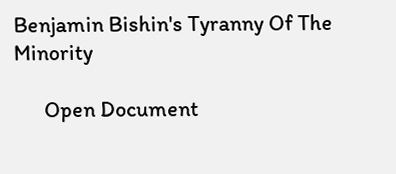Benjamin Bishin's Tyranny Of The Minority

      Open Document